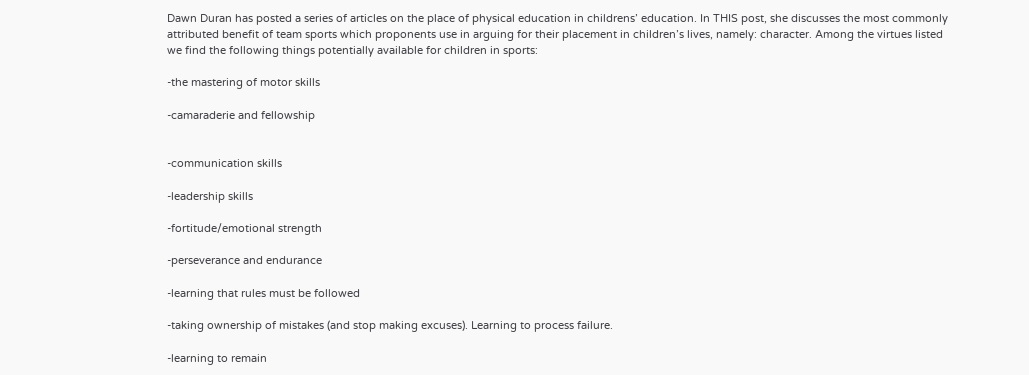Dawn Duran has posted a series of articles on the place of physical education in childrens’ education. In THIS post, she discusses the most commonly attributed benefit of team sports which proponents use in arguing for their placement in children’s lives, namely: character. Among the virtues listed we find the following things potentially available for children in sports:

-the mastering of motor skills

-camaraderie and fellowship


-communication skills

-leadership skills

-fortitude/emotional strength

-perseverance and endurance

-learning that rules must be followed

-taking ownership of mistakes (and stop making excuses). Learning to process failure.

-learning to remain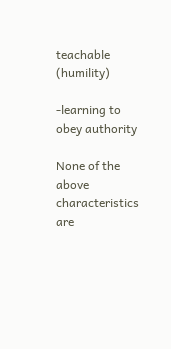teachable (humility)

-learning to obey authority

None of the above characteristics are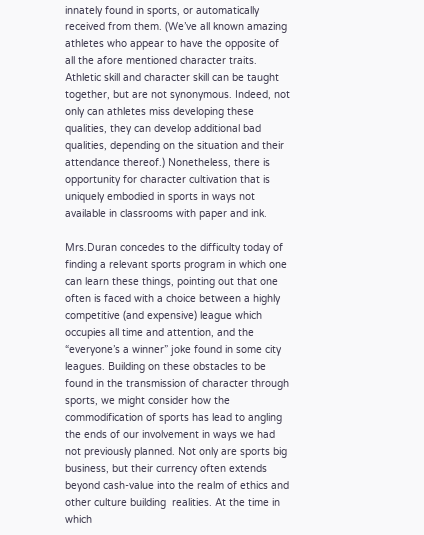innately found in sports, or automatically received from them. (We’ve all known amazing athletes who appear to have the opposite of all the afore mentioned character traits. Athletic skill and character skill can be taught together, but are not synonymous. Indeed, not only can athletes miss developing these qualities, they can develop additional bad qualities, depending on the situation and their attendance thereof.) Nonetheless, there is opportunity for character cultivation that is uniquely embodied in sports in ways not available in classrooms with paper and ink.

Mrs.Duran concedes to the difficulty today of finding a relevant sports program in which one can learn these things, pointing out that one often is faced with a choice between a highly competitive (and expensive) league which occupies all time and attention, and the “everyone’s a winner” joke found in some city leagues. Building on these obstacles to be found in the transmission of character through sports, we might consider how the commodification of sports has lead to angling the ends of our involvement in ways we had not previously planned. Not only are sports big business, but their currency often extends beyond cash-value into the realm of ethics and other culture building  realities. At the time in which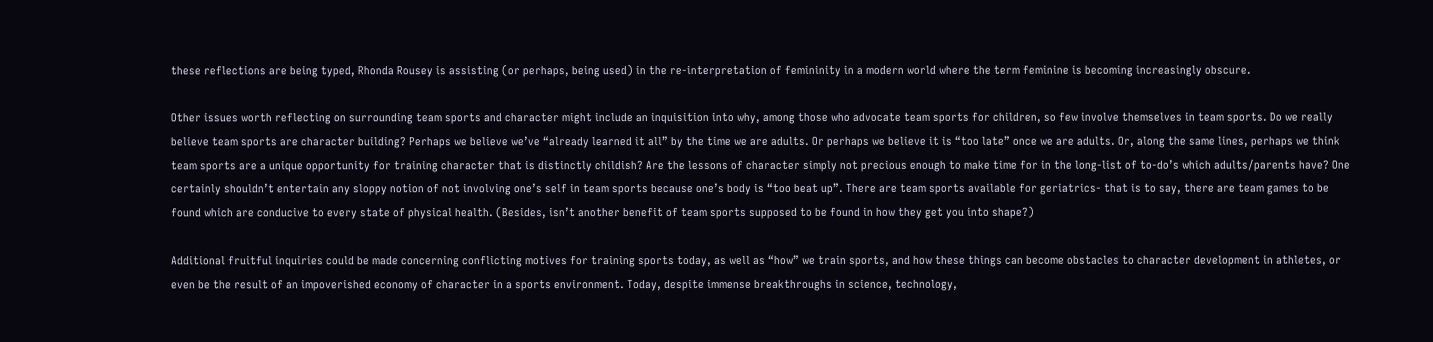these reflections are being typed, Rhonda Rousey is assisting (or perhaps, being used) in the re-interpretation of femininity in a modern world where the term feminine is becoming increasingly obscure.

Other issues worth reflecting on surrounding team sports and character might include an inquisition into why, among those who advocate team sports for children, so few involve themselves in team sports. Do we really believe team sports are character building? Perhaps we believe we’ve “already learned it all” by the time we are adults. Or perhaps we believe it is “too late” once we are adults. Or, along the same lines, perhaps we think team sports are a unique opportunity for training character that is distinctly childish? Are the lessons of character simply not precious enough to make time for in the long-list of to-do’s which adults/parents have? One certainly shouldn’t entertain any sloppy notion of not involving one’s self in team sports because one’s body is “too beat up”. There are team sports available for geriatrics- that is to say, there are team games to be found which are conducive to every state of physical health. (Besides, isn’t another benefit of team sports supposed to be found in how they get you into shape?)

Additional fruitful inquiries could be made concerning conflicting motives for training sports today, as well as “how” we train sports, and how these things can become obstacles to character development in athletes, or even be the result of an impoverished economy of character in a sports environment. Today, despite immense breakthroughs in science, technology,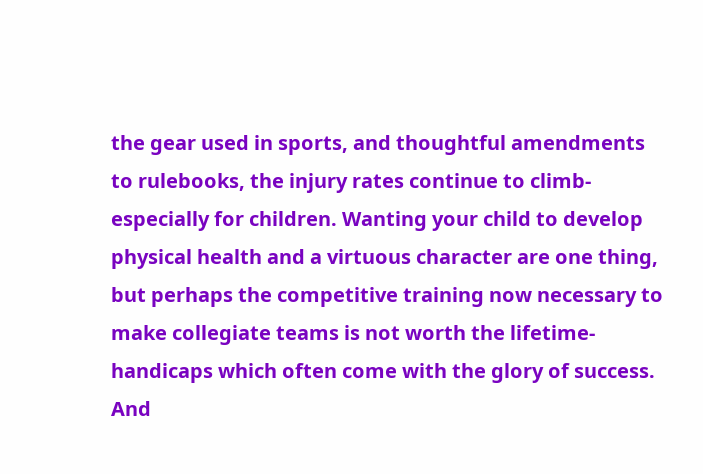the gear used in sports, and thoughtful amendments to rulebooks, the injury rates continue to climb- especially for children. Wanting your child to develop physical health and a virtuous character are one thing, but perhaps the competitive training now necessary to make collegiate teams is not worth the lifetime-handicaps which often come with the glory of success. And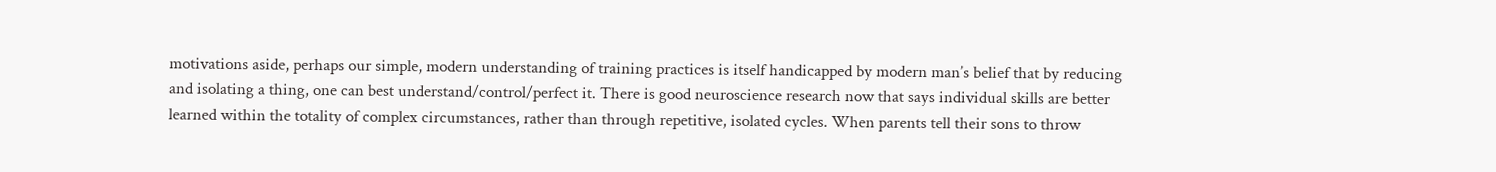motivations aside, perhaps our simple, modern understanding of training practices is itself handicapped by modern man’s belief that by reducing and isolating a thing, one can best understand/control/perfect it. There is good neuroscience research now that says individual skills are better learned within the totality of complex circumstances, rather than through repetitive, isolated cycles. When parents tell their sons to throw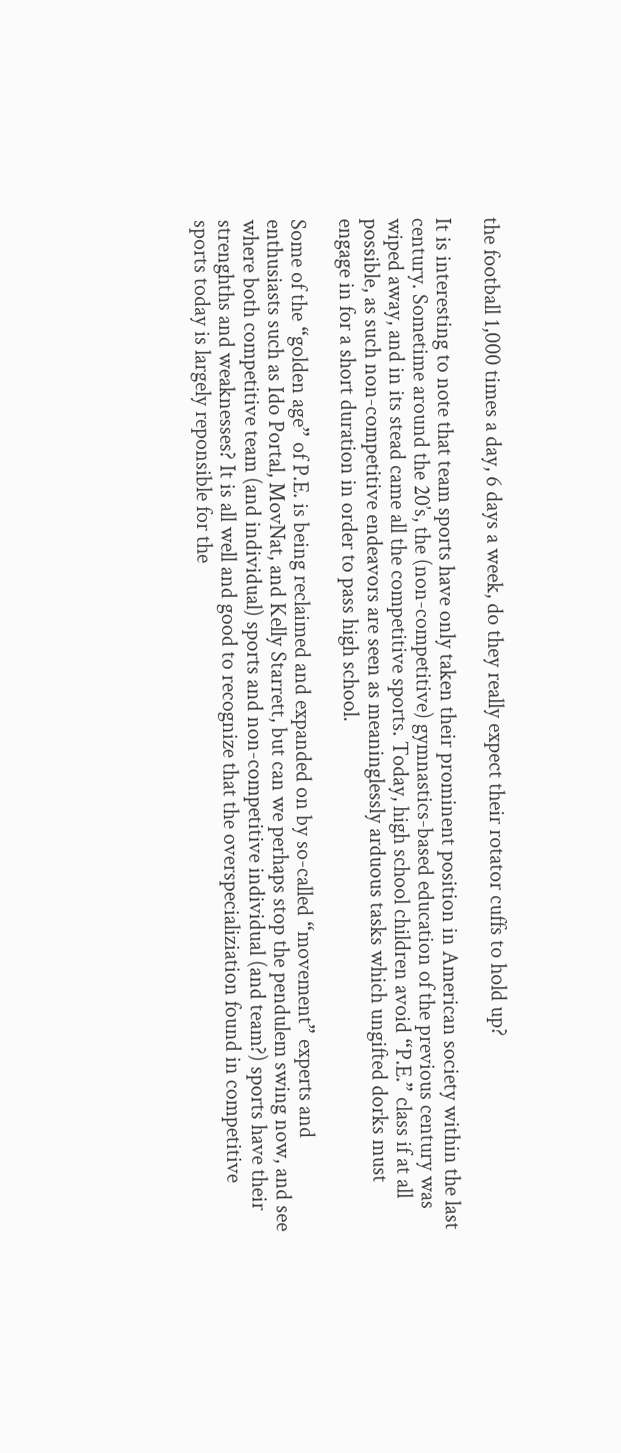the football 1,000 times a day, 6 days a week, do they really expect their rotator cuffs to hold up?

It is interesting to note that team sports have only taken their prominent position in American society within the last century. Sometime around the 20’s, the (non-competitive) gymnastics-based education of the previous century was wiped away, and in its stead came all the competitive sports. Today, high school children avoid “P.E.” class if at all possible, as such non-competitive endeavors are seen as meaninglessly arduous tasks which ungifted dorks must engage in for a short duration in order to pass high school.

Some of the “golden age” of P.E. is being reclaimed and expanded on by so-called “movement” experts and enthusiasts such as Ido Portal, MovNat, and Kelly Starrett, but can we perhaps stop the pendulem swing now, and see where both competitive team (and individual) sports and non-competitive individual (and team?) sports have their strenghths and weaknesses? It is all well and good to recognize that the overspecializiation found in competitive sports today is largely reponsible for the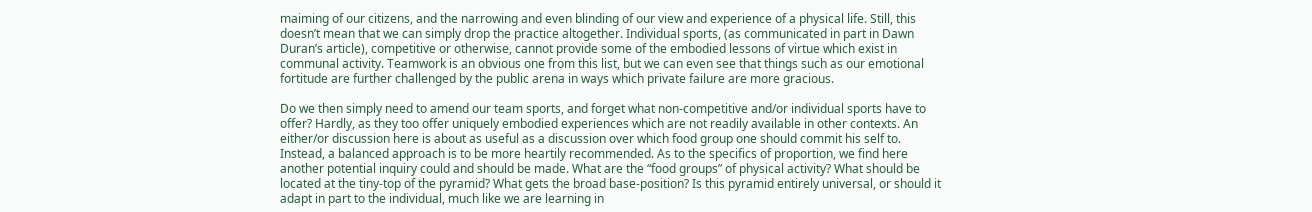maiming of our citizens, and the narrowing and even blinding of our view and experience of a physical life. Still, this doesn’t mean that we can simply drop the practice altogether. Individual sports, (as communicated in part in Dawn Duran’s article), competitive or otherwise, cannot provide some of the embodied lessons of virtue which exist in communal activity. Teamwork is an obvious one from this list, but we can even see that things such as our emotional fortitude are further challenged by the public arena in ways which private failure are more gracious.

Do we then simply need to amend our team sports, and forget what non-competitive and/or individual sports have to offer? Hardly, as they too offer uniquely embodied experiences which are not readily available in other contexts. An either/or discussion here is about as useful as a discussion over which food group one should commit his self to. Instead, a balanced approach is to be more heartily recommended. As to the specifics of proportion, we find here another potential inquiry could and should be made. What are the “food groups” of physical activity? What should be located at the tiny-top of the pyramid? What gets the broad base-position? Is this pyramid entirely universal, or should it adapt in part to the individual, much like we are learning in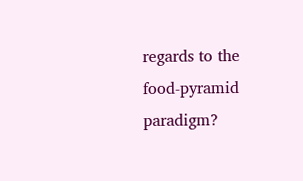regards to the food-pyramid paradigm?